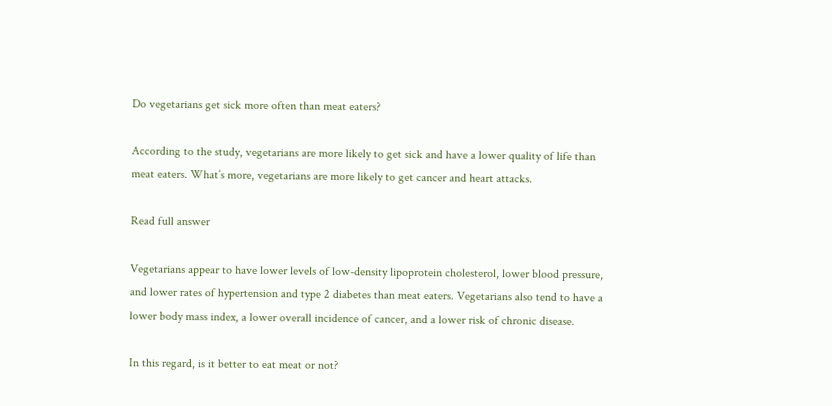Do vegetarians get sick more often than meat eaters?

According to the study, vegetarians are more likely to get sick and have a lower quality of life than meat eaters. What’s more, vegetarians are more likely to get cancer and heart attacks.

Read full answer

Vegetarians appear to have lower levels of low-density lipoprotein cholesterol, lower blood pressure, and lower rates of hypertension and type 2 diabetes than meat eaters. Vegetarians also tend to have a lower body mass index, a lower overall incidence of cancer, and a lower risk of chronic disease.

In this regard, is it better to eat meat or not?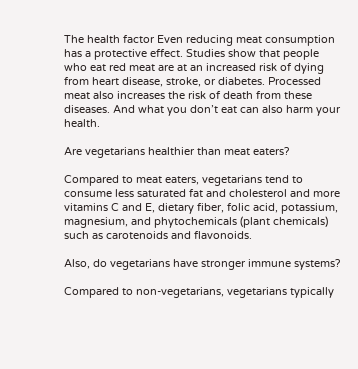The health factor Even reducing meat consumption has a protective effect. Studies show that people who eat red meat are at an increased risk of dying from heart disease, stroke, or diabetes. Processed meat also increases the risk of death from these diseases. And what you don’t eat can also harm your health.

Are vegetarians healthier than meat eaters?

Compared to meat eaters, vegetarians tend to consume less saturated fat and cholesterol and more vitamins C and E, dietary fiber, folic acid, potassium, magnesium, and phytochemicals (plant chemicals) such as carotenoids and flavonoids.

Also, do vegetarians have stronger immune systems?

Compared to non-vegetarians, vegetarians typically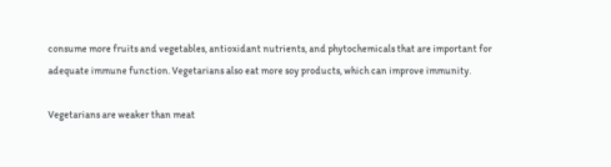consume more fruits and vegetables, antioxidant nutrients, and phytochemicals that are important for adequate immune function. Vegetarians also eat more soy products, which can improve immunity.

Vegetarians are weaker than meat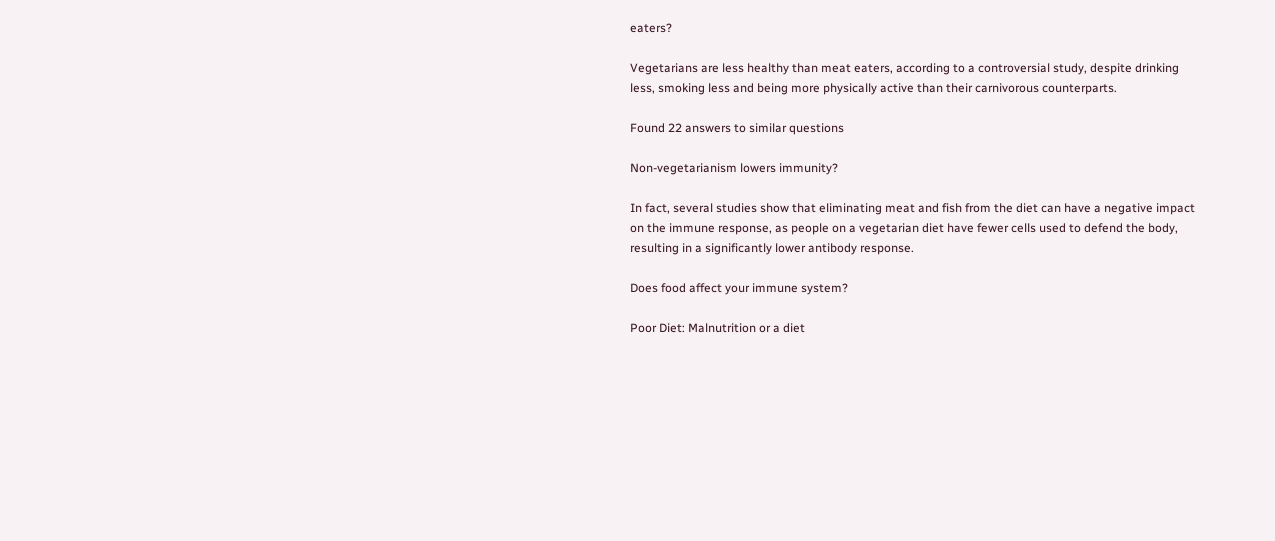eaters?

Vegetarians are less healthy than meat eaters, according to a controversial study, despite drinking less, smoking less and being more physically active than their carnivorous counterparts.

Found 22 answers to similar questions

Non-vegetarianism lowers immunity?

In fact, several studies show that eliminating meat and fish from the diet can have a negative impact on the immune response, as people on a vegetarian diet have fewer cells used to defend the body, resulting in a significantly lower antibody response.

Does food affect your immune system?

Poor Diet: Malnutrition or a diet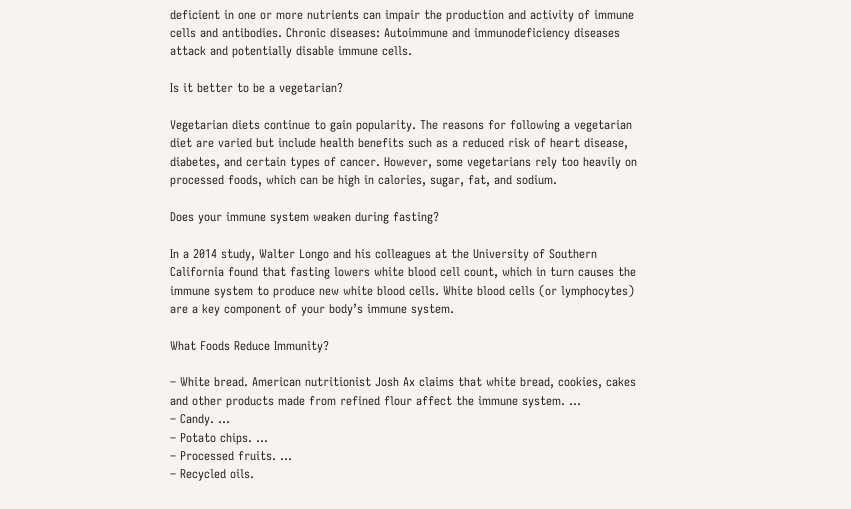deficient in one or more nutrients can impair the production and activity of immune cells and antibodies. Chronic diseases: Autoimmune and immunodeficiency diseases attack and potentially disable immune cells.

Is it better to be a vegetarian?

Vegetarian diets continue to gain popularity. The reasons for following a vegetarian diet are varied but include health benefits such as a reduced risk of heart disease, diabetes, and certain types of cancer. However, some vegetarians rely too heavily on processed foods, which can be high in calories, sugar, fat, and sodium.

Does your immune system weaken during fasting?

In a 2014 study, Walter Longo and his colleagues at the University of Southern California found that fasting lowers white blood cell count, which in turn causes the immune system to produce new white blood cells. White blood cells (or lymphocytes) are a key component of your body’s immune system.

What Foods Reduce Immunity?

– White bread. American nutritionist Josh Ax claims that white bread, cookies, cakes and other products made from refined flour affect the immune system. …
– Candy. …
– Potato chips. …
– Processed fruits. …
– Recycled oils.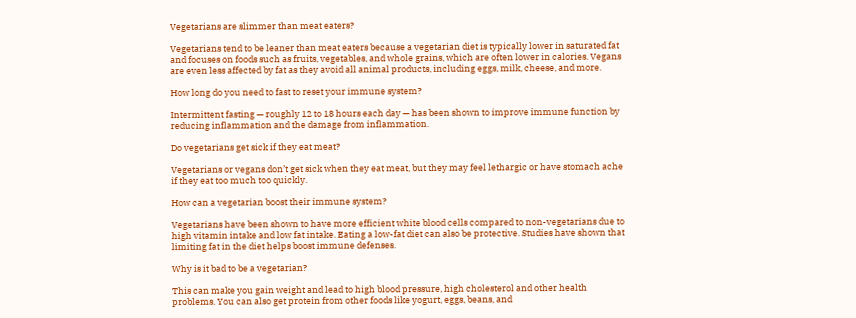Vegetarians are slimmer than meat eaters?

Vegetarians tend to be leaner than meat eaters because a vegetarian diet is typically lower in saturated fat and focuses on foods such as fruits, vegetables, and whole grains, which are often lower in calories. Vegans are even less affected by fat as they avoid all animal products, including eggs, milk, cheese, and more.

How long do you need to fast to reset your immune system?

Intermittent fasting — roughly 12 to 18 hours each day — has been shown to improve immune function by reducing inflammation and the damage from inflammation.

Do vegetarians get sick if they eat meat?

Vegetarians or vegans don’t get sick when they eat meat, but they may feel lethargic or have stomach ache if they eat too much too quickly.

How can a vegetarian boost their immune system?

Vegetarians have been shown to have more efficient white blood cells compared to non-vegetarians due to high vitamin intake and low fat intake. Eating a low-fat diet can also be protective. Studies have shown that limiting fat in the diet helps boost immune defenses.

Why is it bad to be a vegetarian?

This can make you gain weight and lead to high blood pressure, high cholesterol and other health problems. You can also get protein from other foods like yogurt, eggs, beans, and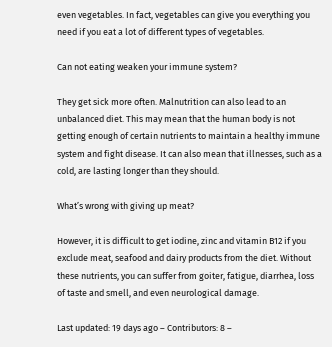even vegetables. In fact, vegetables can give you everything you need if you eat a lot of different types of vegetables.

Can not eating weaken your immune system?

They get sick more often. Malnutrition can also lead to an unbalanced diet. This may mean that the human body is not getting enough of certain nutrients to maintain a healthy immune system and fight disease. It can also mean that illnesses, such as a cold, are lasting longer than they should.

What’s wrong with giving up meat?

However, it is difficult to get iodine, zinc and vitamin B12 if you exclude meat, seafood and dairy products from the diet. Without these nutrients, you can suffer from goiter, fatigue, diarrhea, loss of taste and smell, and even neurological damage.

Last updated: 19 days ago – Contributors: 8 –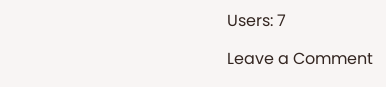Users: 7

Leave a Comment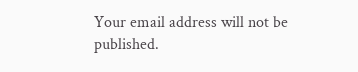Your email address will not be published.